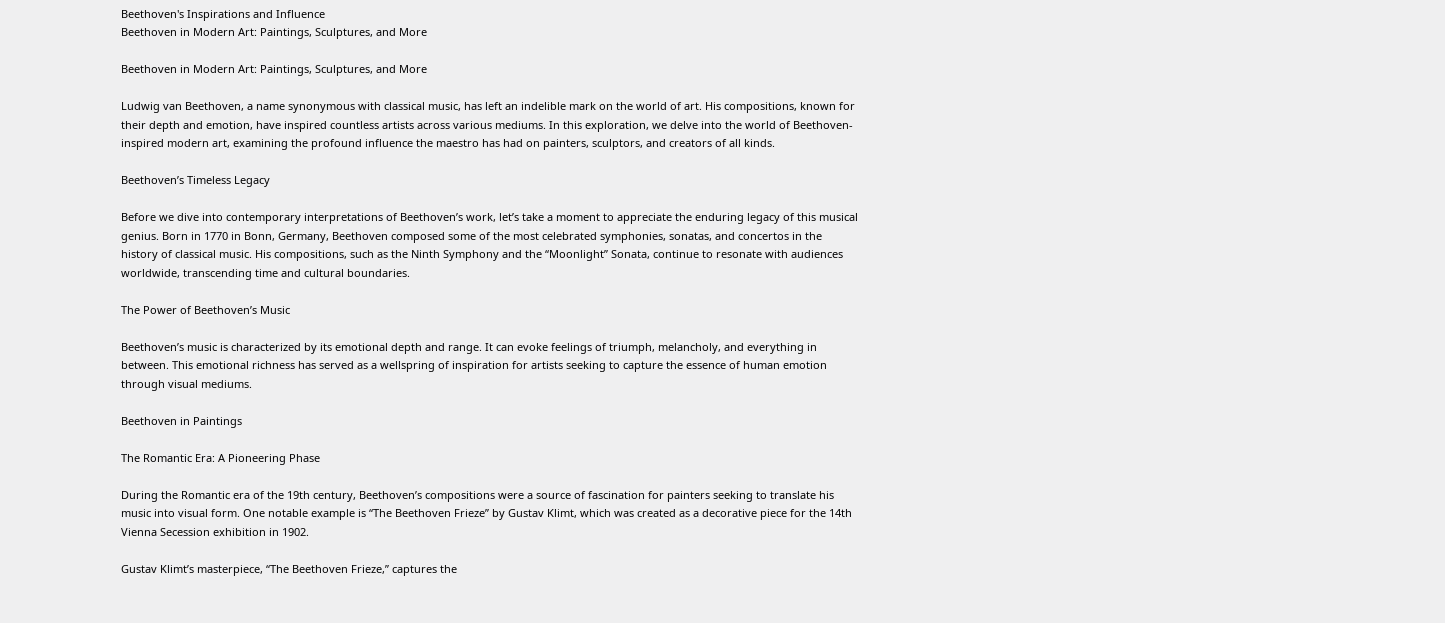Beethoven's Inspirations and Influence
Beethoven in Modern Art: Paintings, Sculptures, and More

Beethoven in Modern Art: Paintings, Sculptures, and More

Ludwig van Beethoven, a name synonymous with classical music, has left an indelible mark on the world of art. His compositions, known for their depth and emotion, have inspired countless artists across various mediums. In this exploration, we delve into the world of Beethoven-inspired modern art, examining the profound influence the maestro has had on painters, sculptors, and creators of all kinds.

Beethoven’s Timeless Legacy

Before we dive into contemporary interpretations of Beethoven’s work, let’s take a moment to appreciate the enduring legacy of this musical genius. Born in 1770 in Bonn, Germany, Beethoven composed some of the most celebrated symphonies, sonatas, and concertos in the history of classical music. His compositions, such as the Ninth Symphony and the “Moonlight” Sonata, continue to resonate with audiences worldwide, transcending time and cultural boundaries.

The Power of Beethoven’s Music

Beethoven’s music is characterized by its emotional depth and range. It can evoke feelings of triumph, melancholy, and everything in between. This emotional richness has served as a wellspring of inspiration for artists seeking to capture the essence of human emotion through visual mediums.

Beethoven in Paintings

The Romantic Era: A Pioneering Phase

During the Romantic era of the 19th century, Beethoven’s compositions were a source of fascination for painters seeking to translate his music into visual form. One notable example is “The Beethoven Frieze” by Gustav Klimt, which was created as a decorative piece for the 14th Vienna Secession exhibition in 1902.

Gustav Klimt’s masterpiece, “The Beethoven Frieze,” captures the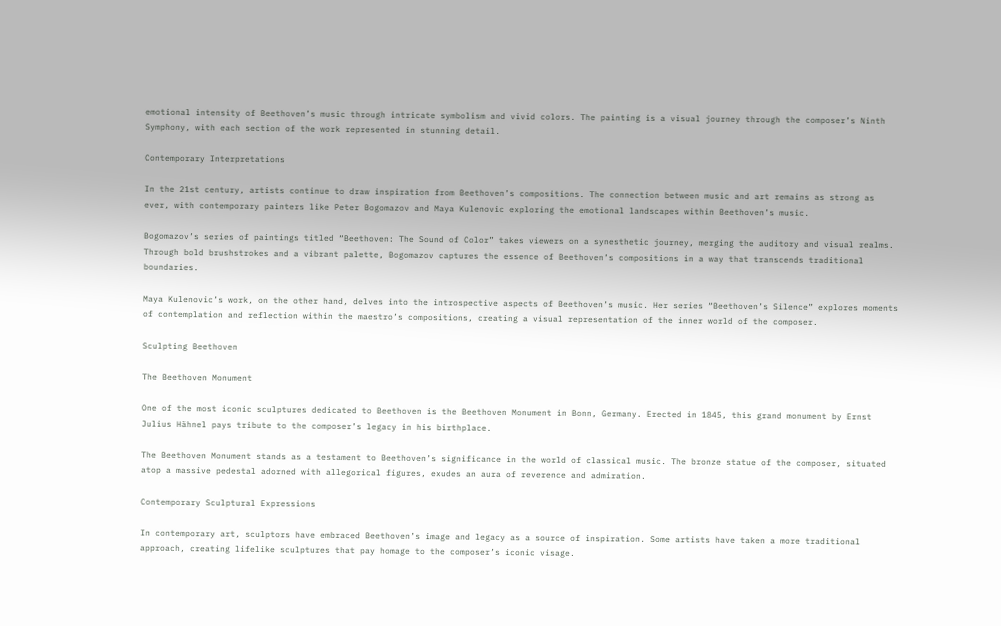emotional intensity of Beethoven’s music through intricate symbolism and vivid colors. The painting is a visual journey through the composer’s Ninth Symphony, with each section of the work represented in stunning detail.

Contemporary Interpretations

In the 21st century, artists continue to draw inspiration from Beethoven’s compositions. The connection between music and art remains as strong as ever, with contemporary painters like Peter Bogomazov and Maya Kulenovic exploring the emotional landscapes within Beethoven’s music.

Bogomazov’s series of paintings titled “Beethoven: The Sound of Color” takes viewers on a synesthetic journey, merging the auditory and visual realms. Through bold brushstrokes and a vibrant palette, Bogomazov captures the essence of Beethoven’s compositions in a way that transcends traditional boundaries.

Maya Kulenovic’s work, on the other hand, delves into the introspective aspects of Beethoven’s music. Her series “Beethoven’s Silence” explores moments of contemplation and reflection within the maestro’s compositions, creating a visual representation of the inner world of the composer.

Sculpting Beethoven

The Beethoven Monument

One of the most iconic sculptures dedicated to Beethoven is the Beethoven Monument in Bonn, Germany. Erected in 1845, this grand monument by Ernst Julius Hähnel pays tribute to the composer’s legacy in his birthplace.

The Beethoven Monument stands as a testament to Beethoven’s significance in the world of classical music. The bronze statue of the composer, situated atop a massive pedestal adorned with allegorical figures, exudes an aura of reverence and admiration.

Contemporary Sculptural Expressions

In contemporary art, sculptors have embraced Beethoven’s image and legacy as a source of inspiration. Some artists have taken a more traditional approach, creating lifelike sculptures that pay homage to the composer’s iconic visage.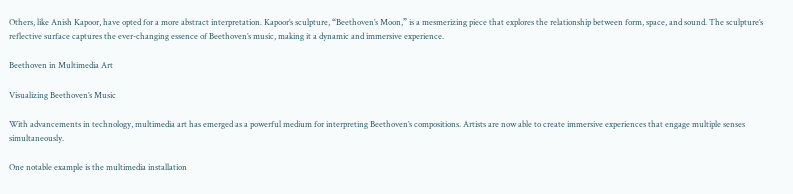Others, like Anish Kapoor, have opted for a more abstract interpretation. Kapoor’s sculpture, “Beethoven’s Moon,” is a mesmerizing piece that explores the relationship between form, space, and sound. The sculpture’s reflective surface captures the ever-changing essence of Beethoven’s music, making it a dynamic and immersive experience.

Beethoven in Multimedia Art

Visualizing Beethoven’s Music

With advancements in technology, multimedia art has emerged as a powerful medium for interpreting Beethoven’s compositions. Artists are now able to create immersive experiences that engage multiple senses simultaneously.

One notable example is the multimedia installation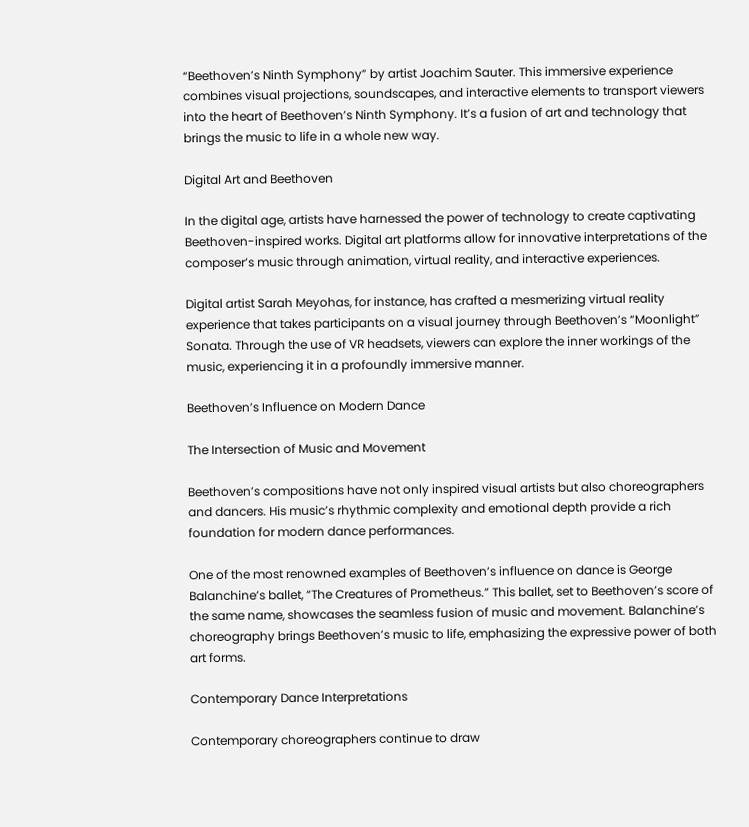“Beethoven’s Ninth Symphony” by artist Joachim Sauter. This immersive experience combines visual projections, soundscapes, and interactive elements to transport viewers into the heart of Beethoven’s Ninth Symphony. It’s a fusion of art and technology that brings the music to life in a whole new way.

Digital Art and Beethoven

In the digital age, artists have harnessed the power of technology to create captivating Beethoven-inspired works. Digital art platforms allow for innovative interpretations of the composer’s music through animation, virtual reality, and interactive experiences.

Digital artist Sarah Meyohas, for instance, has crafted a mesmerizing virtual reality experience that takes participants on a visual journey through Beethoven’s “Moonlight” Sonata. Through the use of VR headsets, viewers can explore the inner workings of the music, experiencing it in a profoundly immersive manner.

Beethoven’s Influence on Modern Dance

The Intersection of Music and Movement

Beethoven’s compositions have not only inspired visual artists but also choreographers and dancers. His music’s rhythmic complexity and emotional depth provide a rich foundation for modern dance performances.

One of the most renowned examples of Beethoven’s influence on dance is George Balanchine’s ballet, “The Creatures of Prometheus.” This ballet, set to Beethoven’s score of the same name, showcases the seamless fusion of music and movement. Balanchine’s choreography brings Beethoven’s music to life, emphasizing the expressive power of both art forms.

Contemporary Dance Interpretations

Contemporary choreographers continue to draw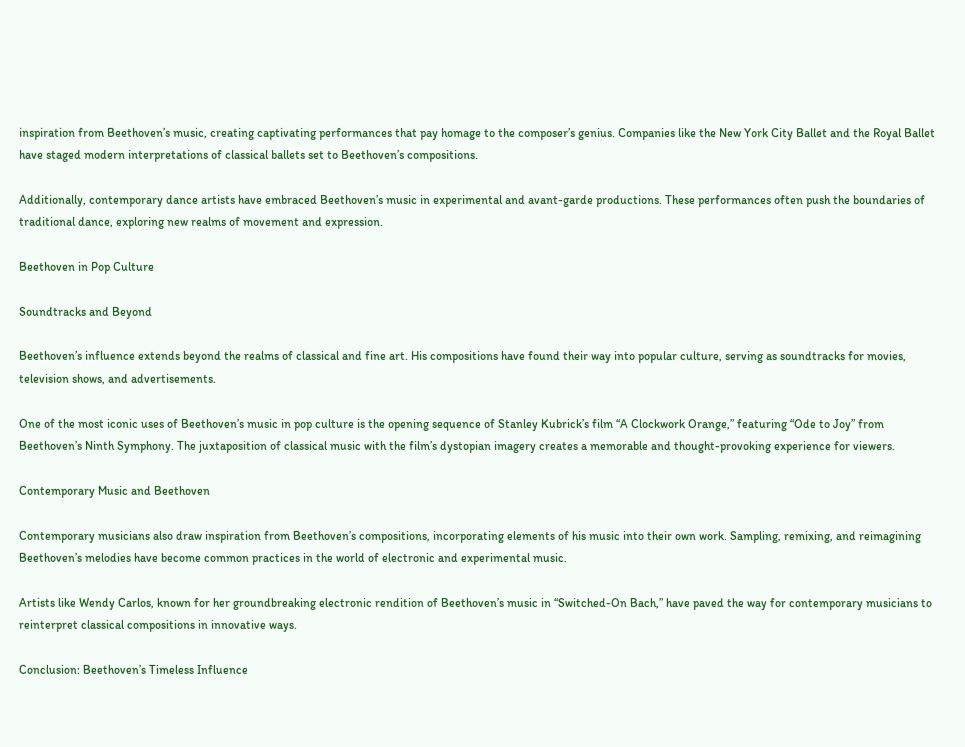inspiration from Beethoven’s music, creating captivating performances that pay homage to the composer’s genius. Companies like the New York City Ballet and the Royal Ballet have staged modern interpretations of classical ballets set to Beethoven’s compositions.

Additionally, contemporary dance artists have embraced Beethoven’s music in experimental and avant-garde productions. These performances often push the boundaries of traditional dance, exploring new realms of movement and expression.

Beethoven in Pop Culture

Soundtracks and Beyond

Beethoven’s influence extends beyond the realms of classical and fine art. His compositions have found their way into popular culture, serving as soundtracks for movies, television shows, and advertisements.

One of the most iconic uses of Beethoven’s music in pop culture is the opening sequence of Stanley Kubrick’s film “A Clockwork Orange,” featuring “Ode to Joy” from Beethoven’s Ninth Symphony. The juxtaposition of classical music with the film’s dystopian imagery creates a memorable and thought-provoking experience for viewers.

Contemporary Music and Beethoven

Contemporary musicians also draw inspiration from Beethoven’s compositions, incorporating elements of his music into their own work. Sampling, remixing, and reimagining Beethoven’s melodies have become common practices in the world of electronic and experimental music.

Artists like Wendy Carlos, known for her groundbreaking electronic rendition of Beethoven’s music in “Switched-On Bach,” have paved the way for contemporary musicians to reinterpret classical compositions in innovative ways.

Conclusion: Beethoven’s Timeless Influence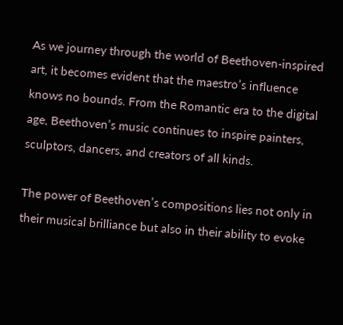As we journey through the world of Beethoven-inspired art, it becomes evident that the maestro’s influence knows no bounds. From the Romantic era to the digital age, Beethoven’s music continues to inspire painters, sculptors, dancers, and creators of all kinds.

The power of Beethoven’s compositions lies not only in their musical brilliance but also in their ability to evoke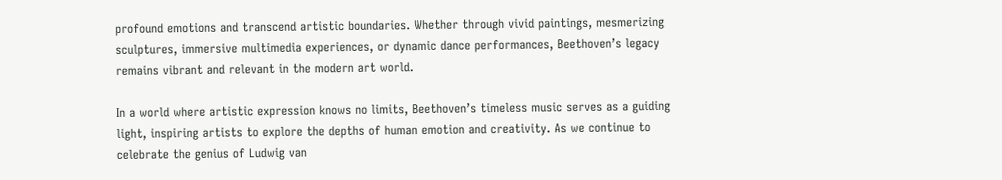profound emotions and transcend artistic boundaries. Whether through vivid paintings, mesmerizing sculptures, immersive multimedia experiences, or dynamic dance performances, Beethoven’s legacy remains vibrant and relevant in the modern art world.

In a world where artistic expression knows no limits, Beethoven’s timeless music serves as a guiding light, inspiring artists to explore the depths of human emotion and creativity. As we continue to celebrate the genius of Ludwig van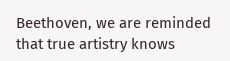Beethoven, we are reminded that true artistry knows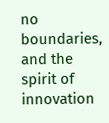no boundaries, and the spirit of innovation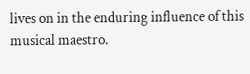lives on in the enduring influence of this musical maestro.